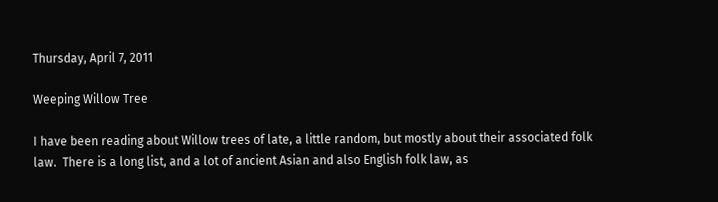Thursday, April 7, 2011

Weeping Willow Tree

I have been reading about Willow trees of late, a little random, but mostly about their associated folk law.  There is a long list, and a lot of ancient Asian and also English folk law, as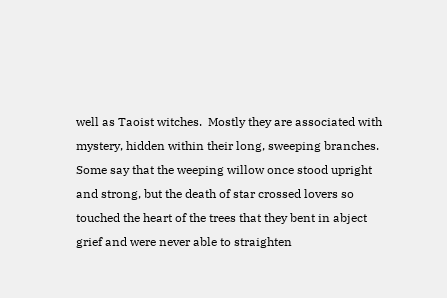well as Taoist witches.  Mostly they are associated with mystery, hidden within their long, sweeping branches. Some say that the weeping willow once stood upright and strong, but the death of star crossed lovers so touched the heart of the trees that they bent in abject grief and were never able to straighten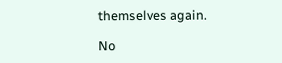themselves again.

No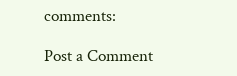comments:

Post a Comment